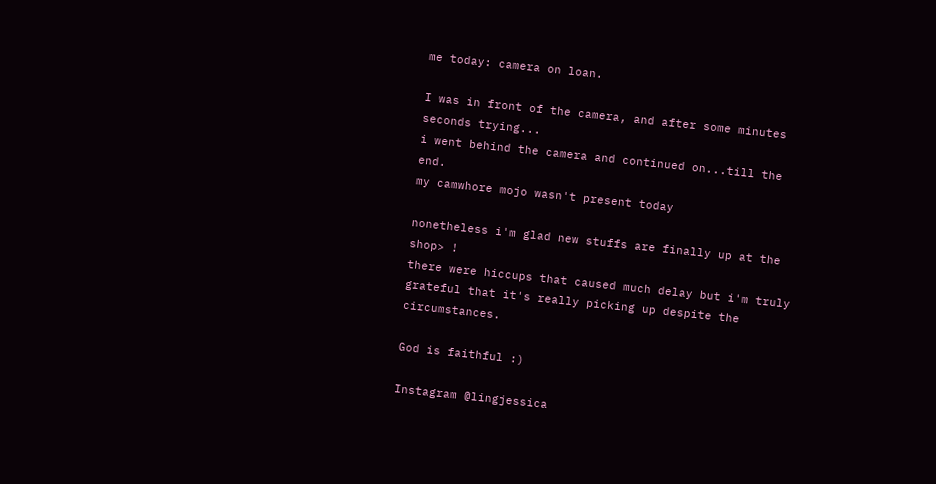me today: camera on loan.

I was in front of the camera, and after some minutes seconds trying...
i went behind the camera and continued on...till the end.
my camwhore mojo wasn't present today

nonetheless i'm glad new stuffs are finally up at the shop> !
there were hiccups that caused much delay but i'm truly grateful that it's really picking up despite the circumstances.

God is faithful :)

Instagram @lingjessica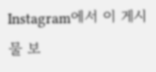Instagram에서 이 게시물 보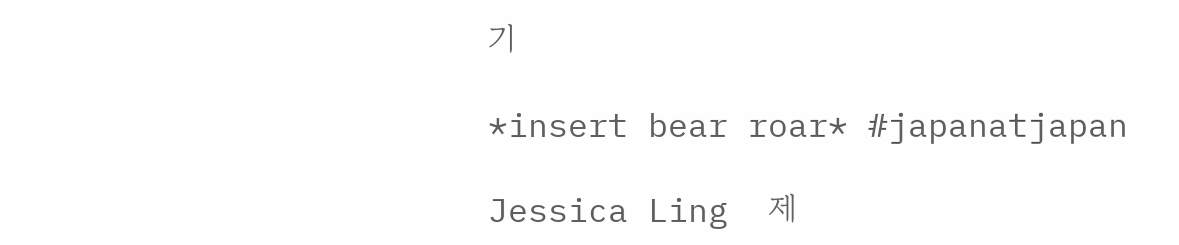기

*insert bear roar* #japanatjapan

Jessica Ling  제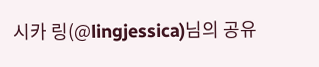시카 링(@lingjessica)님의 공유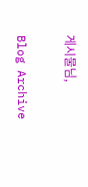게시물님,

Blog Archive